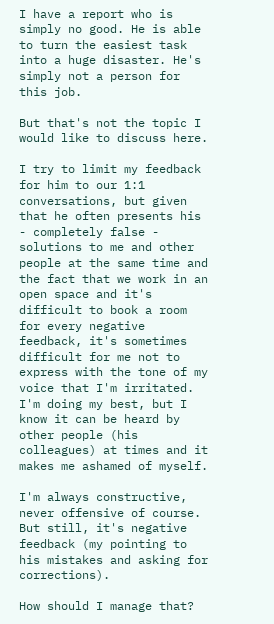I have a report who is simply no good. He is able to turn the easiest task into a huge disaster. He's simply not a person for this job.

But that's not the topic I would like to discuss here.

I try to limit my feedback for him to our 1:1 conversations, but given that he often presents his - completely false - solutions to me and other people at the same time and the fact that we work in an open space and it's difficult to book a room for every negative feedback, it's sometimes difficult for me not to express with the tone of my voice that I'm irritated. I'm doing my best, but I know it can be heard by other people (his colleagues) at times and it makes me ashamed of myself.

I'm always constructive, never offensive of course. But still, it's negative feedback (my pointing to his mistakes and asking for corrections).

How should I manage that?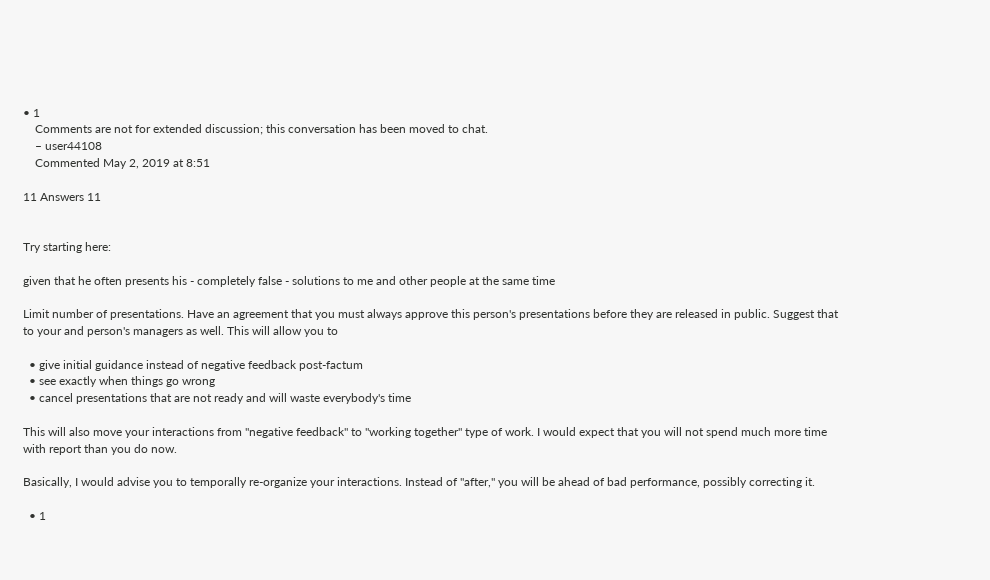• 1
    Comments are not for extended discussion; this conversation has been moved to chat.
    – user44108
    Commented May 2, 2019 at 8:51

11 Answers 11


Try starting here:

given that he often presents his - completely false - solutions to me and other people at the same time

Limit number of presentations. Have an agreement that you must always approve this person's presentations before they are released in public. Suggest that to your and person's managers as well. This will allow you to

  • give initial guidance instead of negative feedback post-factum
  • see exactly when things go wrong
  • cancel presentations that are not ready and will waste everybody's time

This will also move your interactions from "negative feedback" to "working together" type of work. I would expect that you will not spend much more time with report than you do now.

Basically, I would advise you to temporally re-organize your interactions. Instead of "after," you will be ahead of bad performance, possibly correcting it.

  • 1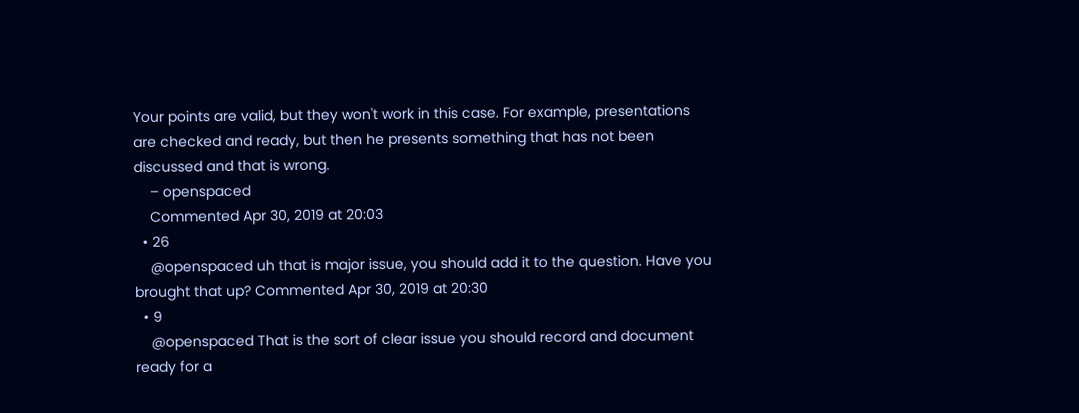Your points are valid, but they won't work in this case. For example, presentations are checked and ready, but then he presents something that has not been discussed and that is wrong.
    – openspaced
    Commented Apr 30, 2019 at 20:03
  • 26
    @openspaced uh that is major issue, you should add it to the question. Have you brought that up? Commented Apr 30, 2019 at 20:30
  • 9
    @openspaced That is the sort of clear issue you should record and document ready for a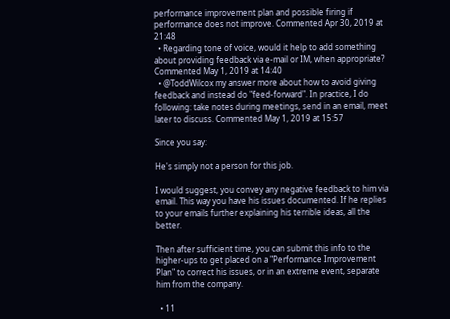performance improvement plan and possible firing if performance does not improve. Commented Apr 30, 2019 at 21:48
  • Regarding tone of voice, would it help to add something about providing feedback via e-mail or IM, when appropriate? Commented May 1, 2019 at 14:40
  • @ToddWilcox my answer more about how to avoid giving feedback and instead do "feed-forward". In practice, I do following: take notes during meetings, send in an email, meet later to discuss. Commented May 1, 2019 at 15:57

Since you say:

He's simply not a person for this job.

I would suggest, you convey any negative feedback to him via email. This way you have his issues documented. If he replies to your emails further explaining his terrible ideas, all the better.

Then after sufficient time, you can submit this info to the higher-ups to get placed on a "Performance Improvement Plan" to correct his issues, or in an extreme event, separate him from the company.

  • 11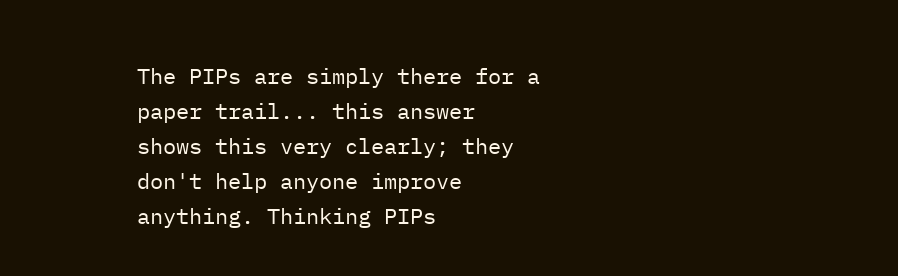The PIPs are simply there for a paper trail... this answer shows this very clearly; they don't help anyone improve anything. Thinking PIPs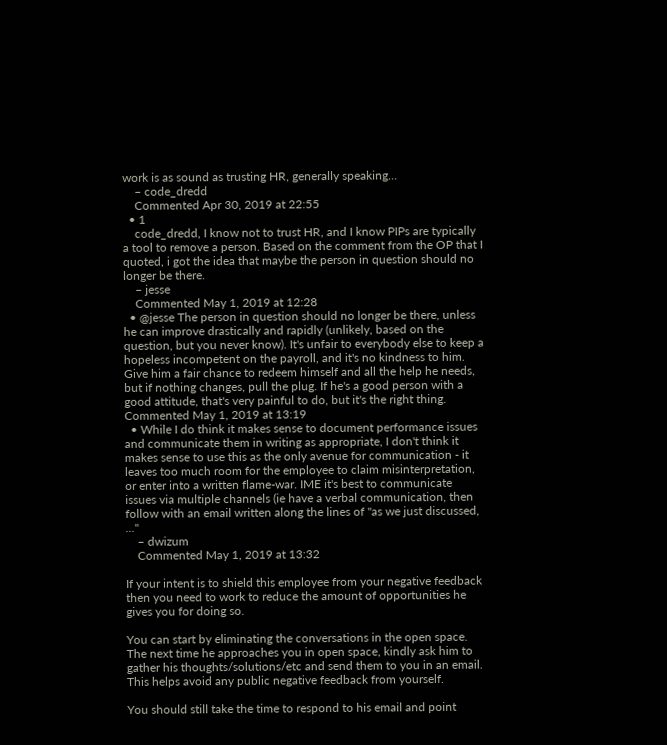work is as sound as trusting HR, generally speaking...
    – code_dredd
    Commented Apr 30, 2019 at 22:55
  • 1
    code_dredd, I know not to trust HR, and I know PIPs are typically a tool to remove a person. Based on the comment from the OP that I quoted, i got the idea that maybe the person in question should no longer be there.
    – jesse
    Commented May 1, 2019 at 12:28
  • @jesse The person in question should no longer be there, unless he can improve drastically and rapidly (unlikely, based on the question, but you never know). It's unfair to everybody else to keep a hopeless incompetent on the payroll, and it's no kindness to him. Give him a fair chance to redeem himself and all the help he needs, but if nothing changes, pull the plug. If he's a good person with a good attitude, that's very painful to do, but it's the right thing. Commented May 1, 2019 at 13:19
  • While I do think it makes sense to document performance issues and communicate them in writing as appropriate, I don't think it makes sense to use this as the only avenue for communication - it leaves too much room for the employee to claim misinterpretation, or enter into a written flame-war. IME it's best to communicate issues via multiple channels (ie have a verbal communication, then follow with an email written along the lines of "as we just discussed, ..."
    – dwizum
    Commented May 1, 2019 at 13:32

If your intent is to shield this employee from your negative feedback then you need to work to reduce the amount of opportunities he gives you for doing so.

You can start by eliminating the conversations in the open space. The next time he approaches you in open space, kindly ask him to gather his thoughts/solutions/etc and send them to you in an email. This helps avoid any public negative feedback from yourself.

You should still take the time to respond to his email and point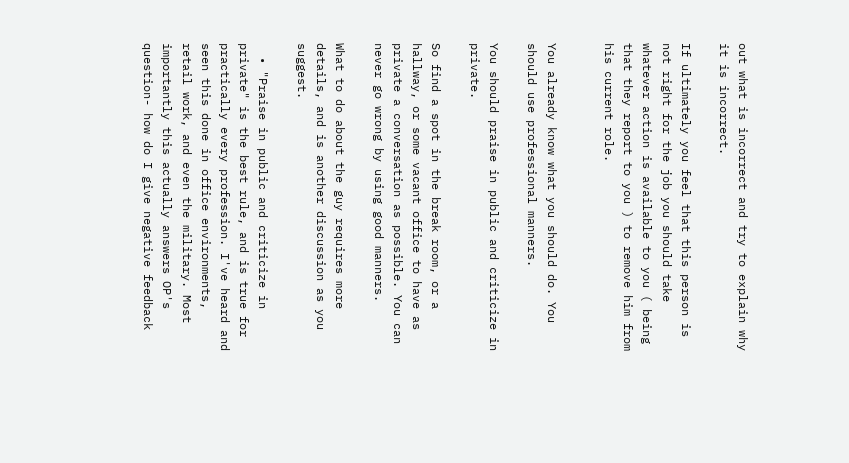out what is incorrect and try to explain why it is incorrect.

If ultimately you feel that this person is not right for the job you should take whatever action is available to you ( being that they report to you ) to remove him from his current role.


You already know what you should do. You should use professional manners.

You should praise in public and criticize in private.

So find a spot in the break room, or a hallway, or some vacant office to have as private a conversation as possible. You can never go wrong by using good manners.

What to do about the guy requires more details, and is another discussion as you suggest.

  • "Praise in public and criticize in private" is the best rule, and is true for practically every profession. I've heard and seen this done in office environments, retail work, and even the military. Most importantly this actually answers OP's question- how do I give negative feedback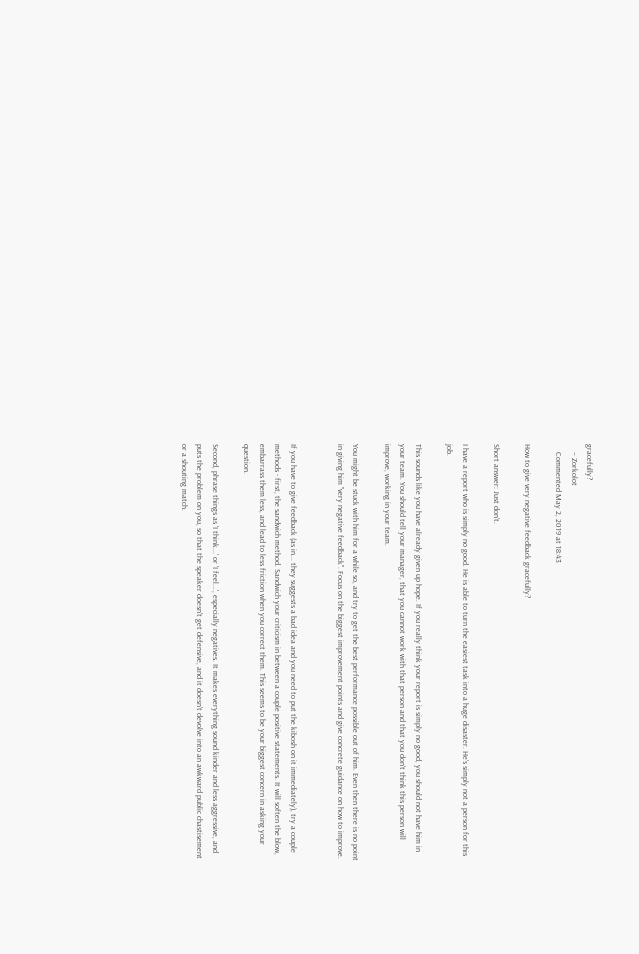gracefully?
    – Zorkolot
    Commented May 2, 2019 at 18:43

How to give very negative feedback gracefully?

Short answer: Just don't.

I have a report who is simply no good. He is able to turn the easiest task into a huge disaster. He's simply not a person for this job.

This sounds like you have already given up hope. If you really think your report is simply no good, you should not have him in your team. You should tell your manager, that you cannot work with that person and that you don't think this person will improve, working in your team.

You might be stuck with him for a while so, and try to get the best performance possible out of him. Even then there is no point in giving him "very negative feedback". Focus on the biggest improvement points and give concrete guidance on how to improve.


If you have to give feedback (as in... they suggests a bad idea and you need to put the kibosh on it immediately), try a couple methods - first, the sandwich method. Sandwich your criticism in between a couple positive statements. It will soften the blow, embarrass them less, and lead to less friction when you correct them. This seems to be your biggest concern in asking your question.

Second, phrase things as 'I think...' or 'I feel...', especially negatives. It makes everything sound kinder and less aggressive, and puts the problem on you, so that the speaker doesn't get defensive, and it doesn't devolve into an awkward public chastisement or a shouting match.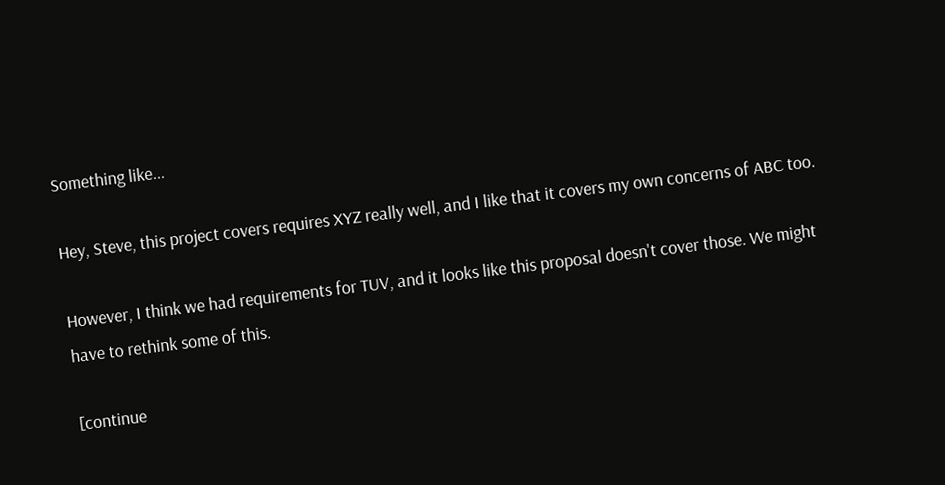Something like...

Hey, Steve, this project covers requires XYZ really well, and I like that it covers my own concerns of ABC too.

However, I think we had requirements for TUV, and it looks like this proposal doesn't cover those. We might have to rethink some of this.

[continue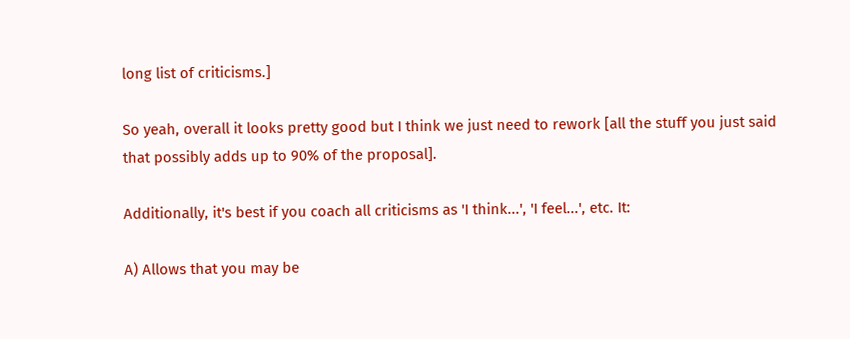long list of criticisms.]

So yeah, overall it looks pretty good but I think we just need to rework [all the stuff you just said that possibly adds up to 90% of the proposal].

Additionally, it's best if you coach all criticisms as 'I think...', 'I feel...', etc. It:

A) Allows that you may be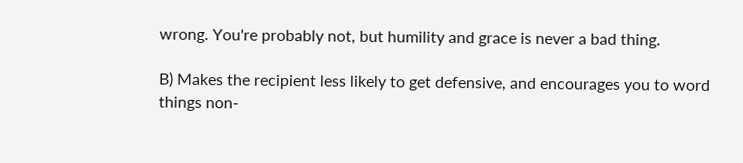wrong. You're probably not, but humility and grace is never a bad thing.

B) Makes the recipient less likely to get defensive, and encourages you to word things non-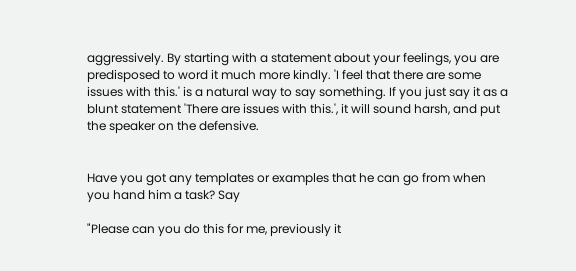aggressively. By starting with a statement about your feelings, you are predisposed to word it much more kindly. 'I feel that there are some issues with this.' is a natural way to say something. If you just say it as a blunt statement 'There are issues with this.', it will sound harsh, and put the speaker on the defensive.


Have you got any templates or examples that he can go from when you hand him a task? Say

"Please can you do this for me, previously it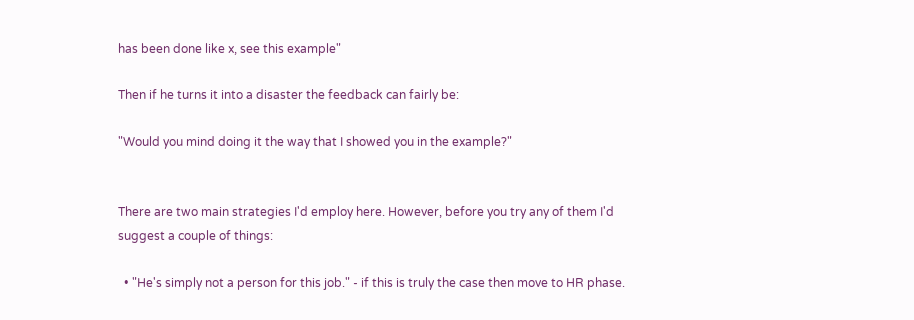has been done like x, see this example"

Then if he turns it into a disaster the feedback can fairly be:

"Would you mind doing it the way that I showed you in the example?"


There are two main strategies I'd employ here. However, before you try any of them I'd suggest a couple of things:

  • "He's simply not a person for this job." - if this is truly the case then move to HR phase.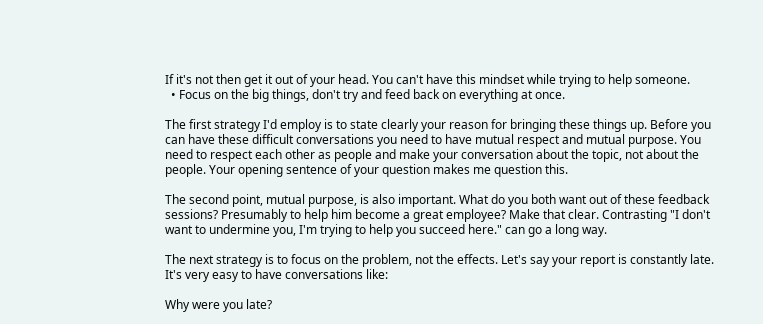If it's not then get it out of your head. You can't have this mindset while trying to help someone.
  • Focus on the big things, don't try and feed back on everything at once.

The first strategy I'd employ is to state clearly your reason for bringing these things up. Before you can have these difficult conversations you need to have mutual respect and mutual purpose. You need to respect each other as people and make your conversation about the topic, not about the people. Your opening sentence of your question makes me question this.

The second point, mutual purpose, is also important. What do you both want out of these feedback sessions? Presumably to help him become a great employee? Make that clear. Contrasting "I don't want to undermine you, I'm trying to help you succeed here." can go a long way.

The next strategy is to focus on the problem, not the effects. Let's say your report is constantly late. It's very easy to have conversations like:

Why were you late?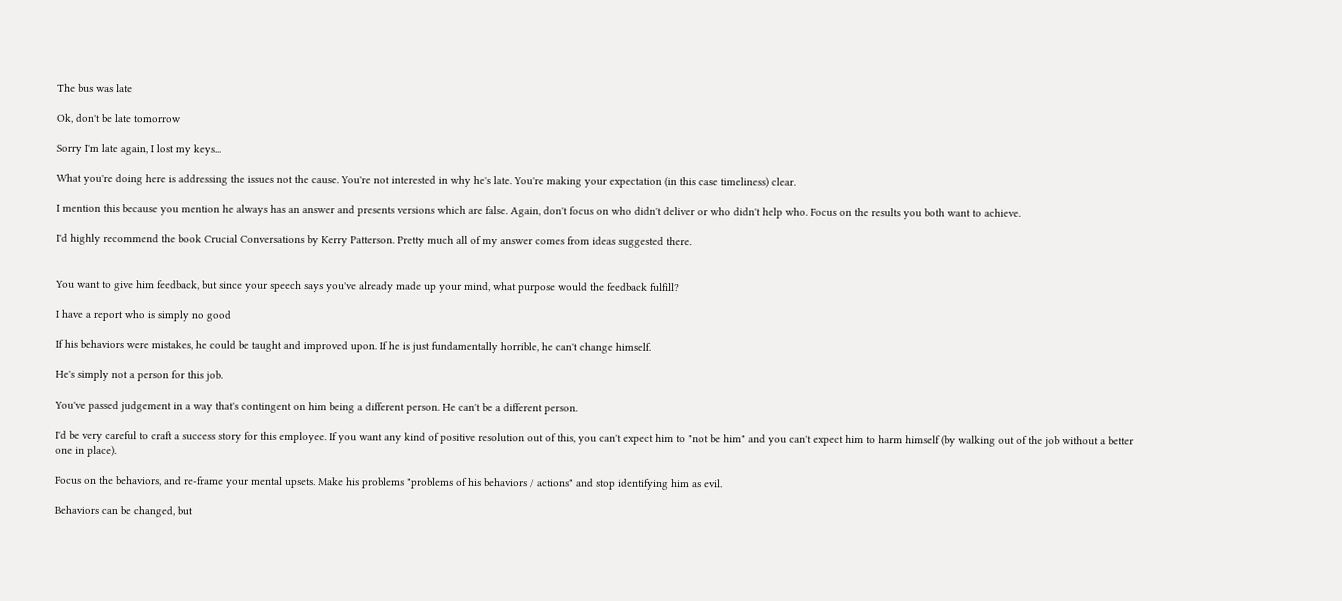The bus was late

Ok, don't be late tomorrow

Sorry I'm late again, I lost my keys...

What you're doing here is addressing the issues not the cause. You're not interested in why he's late. You're making your expectation (in this case timeliness) clear.

I mention this because you mention he always has an answer and presents versions which are false. Again, don't focus on who didn't deliver or who didn't help who. Focus on the results you both want to achieve.

I'd highly recommend the book Crucial Conversations by Kerry Patterson. Pretty much all of my answer comes from ideas suggested there.


You want to give him feedback, but since your speech says you've already made up your mind, what purpose would the feedback fulfill?

I have a report who is simply no good

If his behaviors were mistakes, he could be taught and improved upon. If he is just fundamentally horrible, he can't change himself.

He's simply not a person for this job.

You've passed judgement in a way that's contingent on him being a different person. He can't be a different person.

I'd be very careful to craft a success story for this employee. If you want any kind of positive resolution out of this, you can't expect him to "not be him" and you can't expect him to harm himself (by walking out of the job without a better one in place).

Focus on the behaviors, and re-frame your mental upsets. Make his problems "problems of his behaviors / actions" and stop identifying him as evil.

Behaviors can be changed, but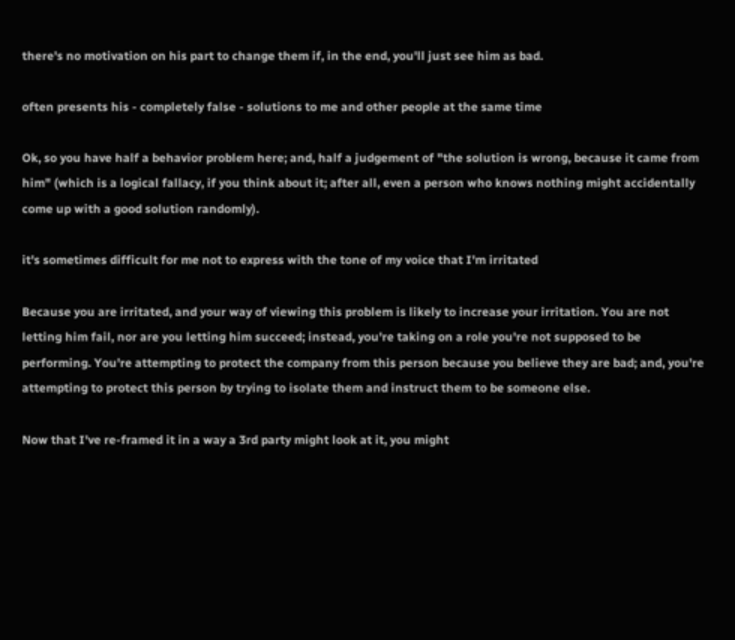there's no motivation on his part to change them if, in the end, you'll just see him as bad.

often presents his - completely false - solutions to me and other people at the same time

Ok, so you have half a behavior problem here; and, half a judgement of "the solution is wrong, because it came from him" (which is a logical fallacy, if you think about it; after all, even a person who knows nothing might accidentally come up with a good solution randomly).

it's sometimes difficult for me not to express with the tone of my voice that I'm irritated

Because you are irritated, and your way of viewing this problem is likely to increase your irritation. You are not letting him fail, nor are you letting him succeed; instead, you're taking on a role you're not supposed to be performing. You're attempting to protect the company from this person because you believe they are bad; and, you're attempting to protect this person by trying to isolate them and instruct them to be someone else.

Now that I've re-framed it in a way a 3rd party might look at it, you might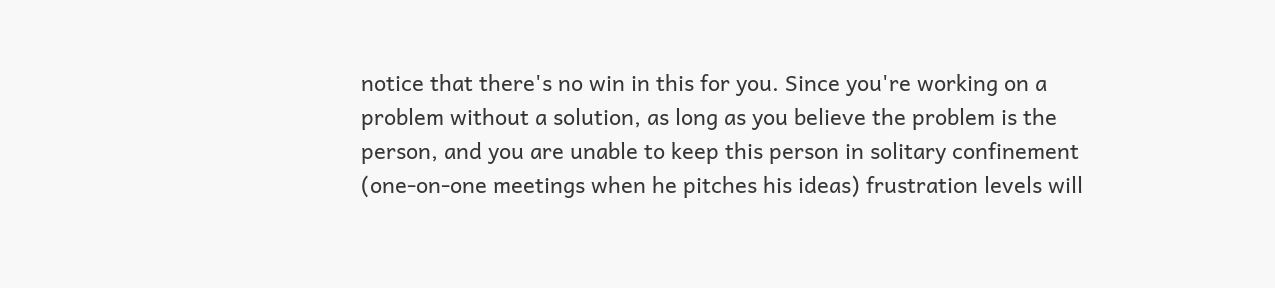notice that there's no win in this for you. Since you're working on a problem without a solution, as long as you believe the problem is the person, and you are unable to keep this person in solitary confinement (one-on-one meetings when he pitches his ideas) frustration levels will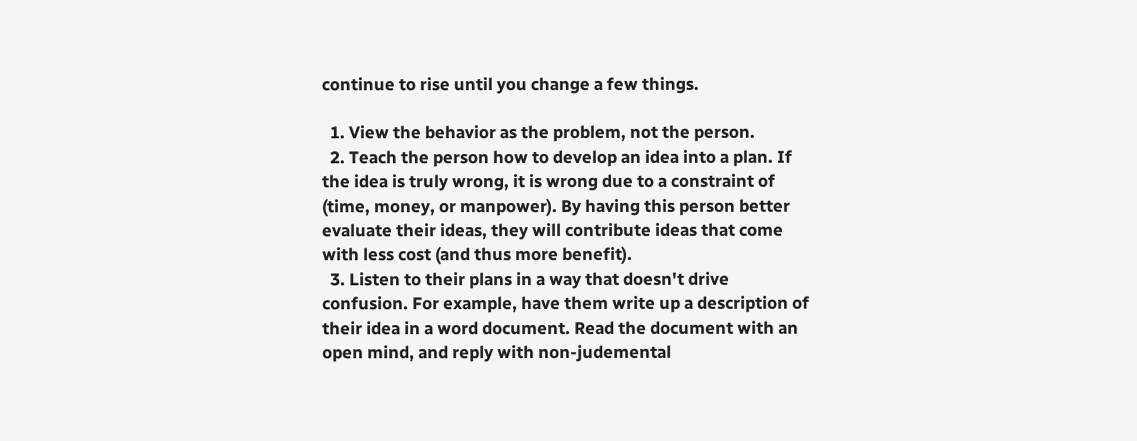continue to rise until you change a few things.

  1. View the behavior as the problem, not the person.
  2. Teach the person how to develop an idea into a plan. If the idea is truly wrong, it is wrong due to a constraint of (time, money, or manpower). By having this person better evaluate their ideas, they will contribute ideas that come with less cost (and thus more benefit).
  3. Listen to their plans in a way that doesn't drive confusion. For example, have them write up a description of their idea in a word document. Read the document with an open mind, and reply with non-judemental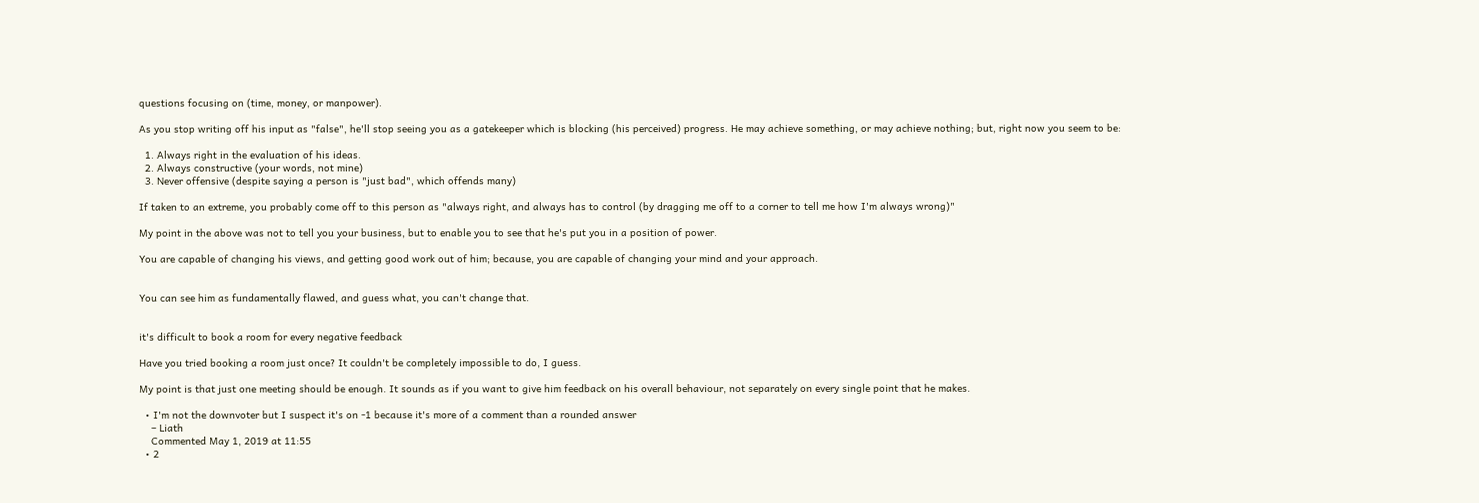questions focusing on (time, money, or manpower).

As you stop writing off his input as "false", he'll stop seeing you as a gatekeeper which is blocking (his perceived) progress. He may achieve something, or may achieve nothing; but, right now you seem to be:

  1. Always right in the evaluation of his ideas.
  2. Always constructive (your words, not mine)
  3. Never offensive (despite saying a person is "just bad", which offends many)

If taken to an extreme, you probably come off to this person as "always right, and always has to control (by dragging me off to a corner to tell me how I'm always wrong)"

My point in the above was not to tell you your business, but to enable you to see that he's put you in a position of power.

You are capable of changing his views, and getting good work out of him; because, you are capable of changing your mind and your approach.


You can see him as fundamentally flawed, and guess what, you can't change that.


it's difficult to book a room for every negative feedback

Have you tried booking a room just once? It couldn't be completely impossible to do, I guess.

My point is that just one meeting should be enough. It sounds as if you want to give him feedback on his overall behaviour, not separately on every single point that he makes.

  • I'm not the downvoter but I suspect it's on -1 because it's more of a comment than a rounded answer
    – Liath
    Commented May 1, 2019 at 11:55
  • 2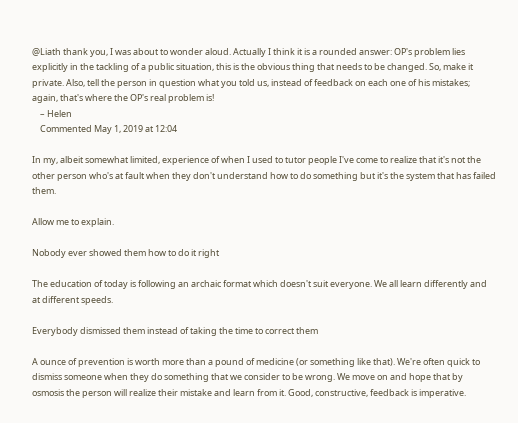@Liath thank you, I was about to wonder aloud. Actually I think it is a rounded answer: OP's problem lies explicitly in the tackling of a public situation, this is the obvious thing that needs to be changed. So, make it private. Also, tell the person in question what you told us, instead of feedback on each one of his mistakes; again, that's where the OP's real problem is!
    – Helen
    Commented May 1, 2019 at 12:04

In my, albeit somewhat limited, experience of when I used to tutor people I've come to realize that it's not the other person who's at fault when they don't understand how to do something but it's the system that has failed them.

Allow me to explain.

Nobody ever showed them how to do it right

The education of today is following an archaic format which doesn't suit everyone. We all learn differently and at different speeds.

Everybody dismissed them instead of taking the time to correct them

A ounce of prevention is worth more than a pound of medicine (or something like that). We're often quick to dismiss someone when they do something that we consider to be wrong. We move on and hope that by osmosis the person will realize their mistake and learn from it. Good, constructive, feedback is imperative.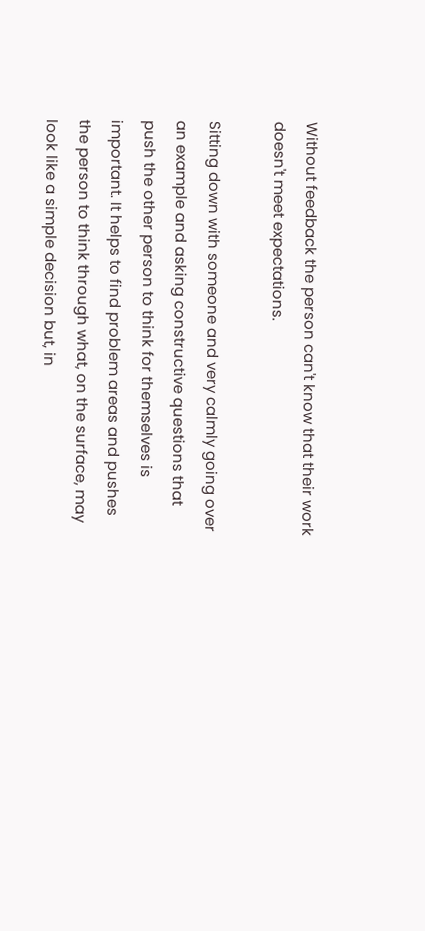Without feedback the person can't know that their work doesn't meet expectations.

Sitting down with someone and very calmly going over an example and asking constructive questions that push the other person to think for themselves is important. It helps to find problem areas and pushes the person to think through what, on the surface, may look like a simple decision but, in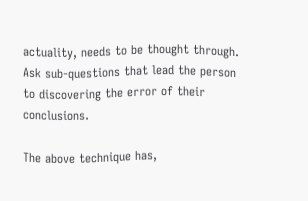actuality, needs to be thought through. Ask sub-questions that lead the person to discovering the error of their conclusions.

The above technique has,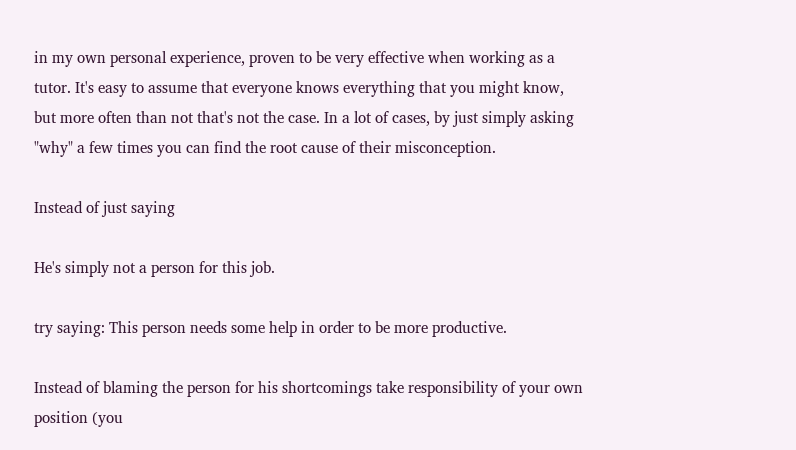in my own personal experience, proven to be very effective when working as a tutor. It's easy to assume that everyone knows everything that you might know, but more often than not that's not the case. In a lot of cases, by just simply asking "why" a few times you can find the root cause of their misconception.

Instead of just saying

He's simply not a person for this job.

try saying: This person needs some help in order to be more productive.

Instead of blaming the person for his shortcomings take responsibility of your own position (you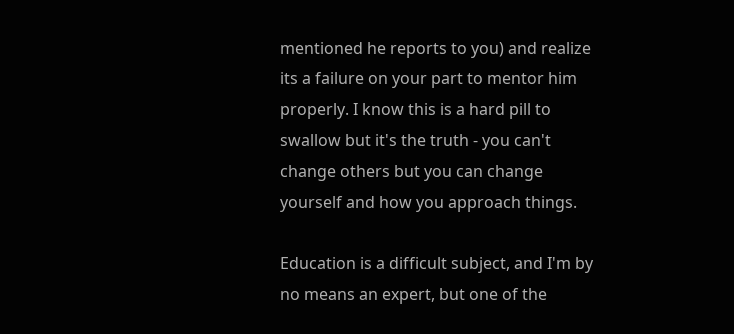mentioned he reports to you) and realize its a failure on your part to mentor him properly. I know this is a hard pill to swallow but it's the truth - you can't change others but you can change yourself and how you approach things.

Education is a difficult subject, and I'm by no means an expert, but one of the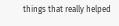things that really helped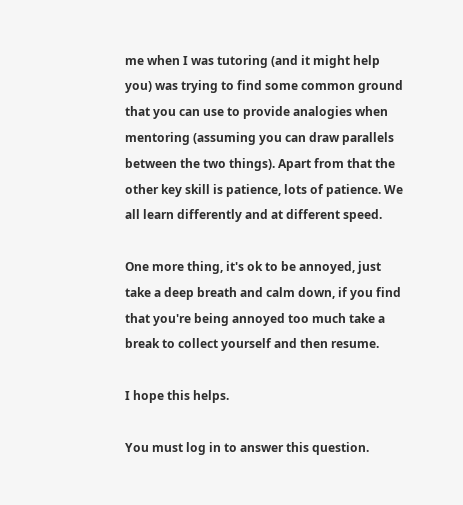me when I was tutoring (and it might help you) was trying to find some common ground that you can use to provide analogies when mentoring (assuming you can draw parallels between the two things). Apart from that the other key skill is patience, lots of patience. We all learn differently and at different speed.

One more thing, it's ok to be annoyed, just take a deep breath and calm down, if you find that you're being annoyed too much take a break to collect yourself and then resume.

I hope this helps.

You must log in to answer this question.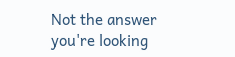Not the answer you're looking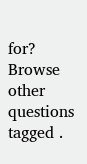for? Browse other questions tagged .